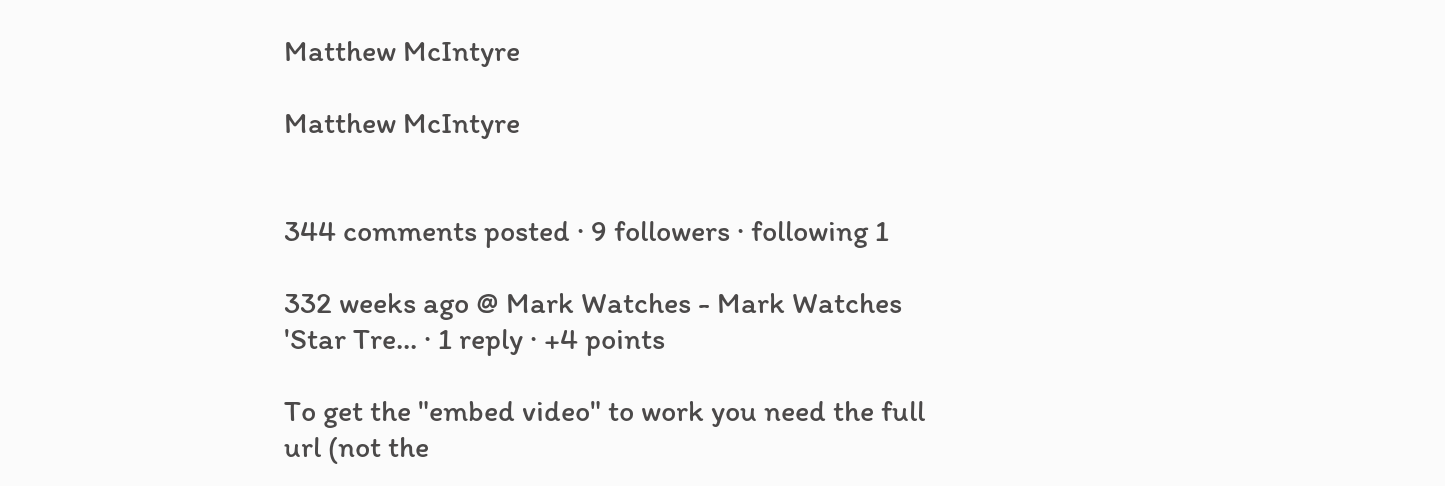Matthew McIntyre

Matthew McIntyre


344 comments posted · 9 followers · following 1

332 weeks ago @ Mark Watches - Mark Watches 'Star Tre... · 1 reply · +4 points

To get the "embed video" to work you need the full url (not the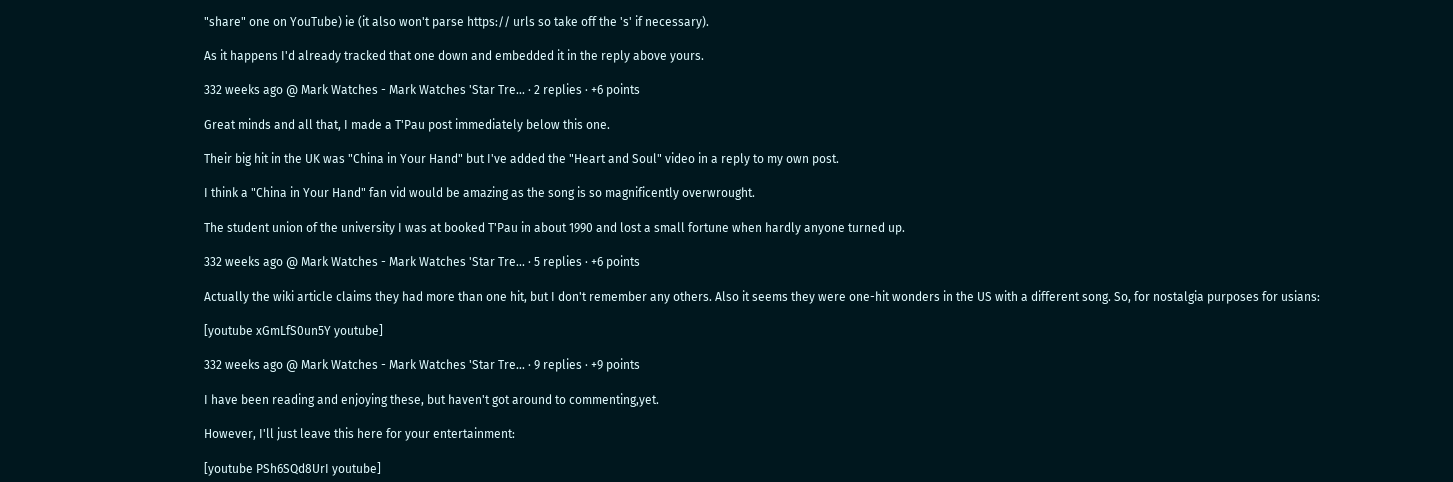"share" one on YouTube) ie (it also won't parse https:// urls so take off the 's' if necessary).

As it happens I'd already tracked that one down and embedded it in the reply above yours.

332 weeks ago @ Mark Watches - Mark Watches 'Star Tre... · 2 replies · +6 points

Great minds and all that, I made a T'Pau post immediately below this one.

Their big hit in the UK was "China in Your Hand" but I've added the "Heart and Soul" video in a reply to my own post.

I think a "China in Your Hand" fan vid would be amazing as the song is so magnificently overwrought.

The student union of the university I was at booked T'Pau in about 1990 and lost a small fortune when hardly anyone turned up.

332 weeks ago @ Mark Watches - Mark Watches 'Star Tre... · 5 replies · +6 points

Actually the wiki article claims they had more than one hit, but I don't remember any others. Also it seems they were one-hit wonders in the US with a different song. So, for nostalgia purposes for usians:

[youtube xGmLfS0un5Y youtube]

332 weeks ago @ Mark Watches - Mark Watches 'Star Tre... · 9 replies · +9 points

I have been reading and enjoying these, but haven't got around to commenting,yet.

However, I'll just leave this here for your entertainment:

[youtube PSh6SQd8UrI youtube]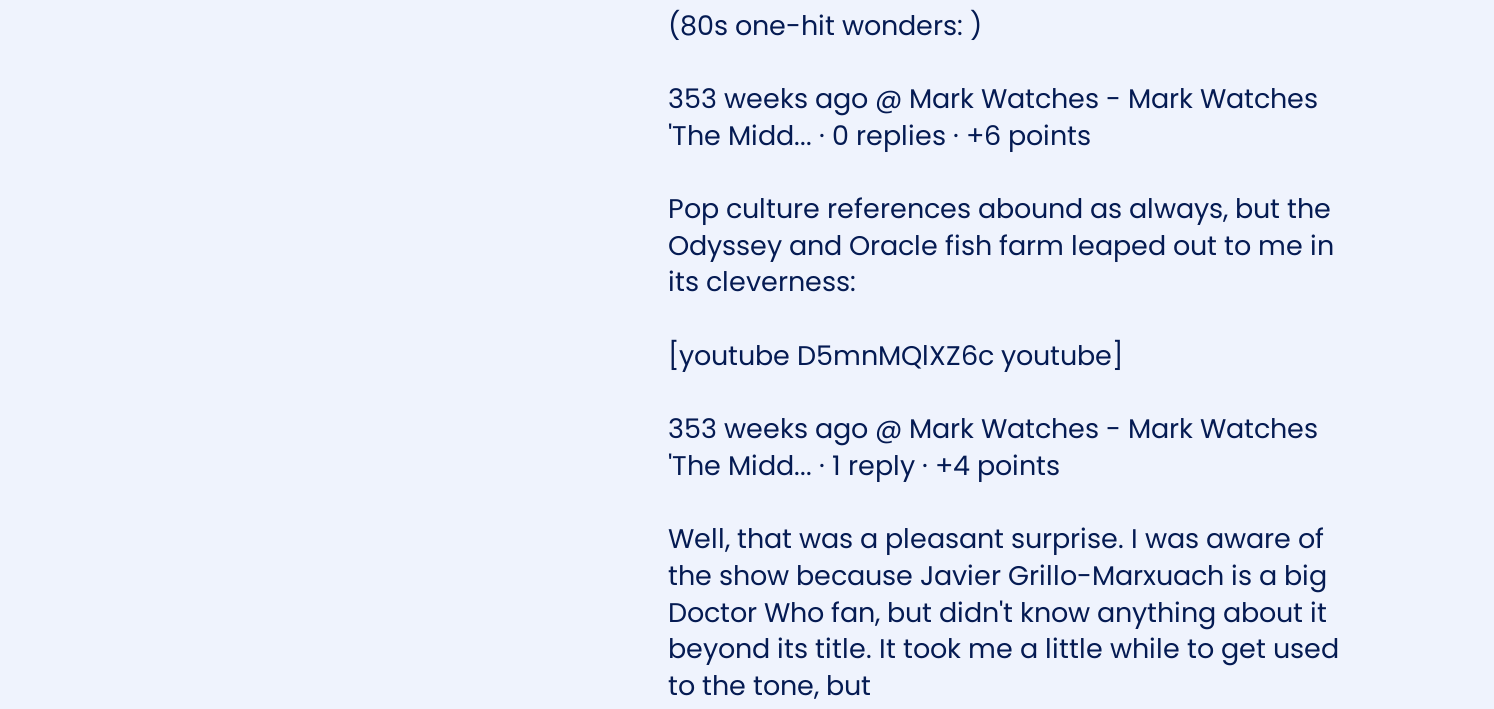(80s one-hit wonders: )

353 weeks ago @ Mark Watches - Mark Watches 'The Midd... · 0 replies · +6 points

Pop culture references abound as always, but the Odyssey and Oracle fish farm leaped out to me in its cleverness:

[youtube D5mnMQlXZ6c youtube]

353 weeks ago @ Mark Watches - Mark Watches 'The Midd... · 1 reply · +4 points

Well, that was a pleasant surprise. I was aware of the show because Javier Grillo-Marxuach is a big Doctor Who fan, but didn't know anything about it beyond its title. It took me a little while to get used to the tone, but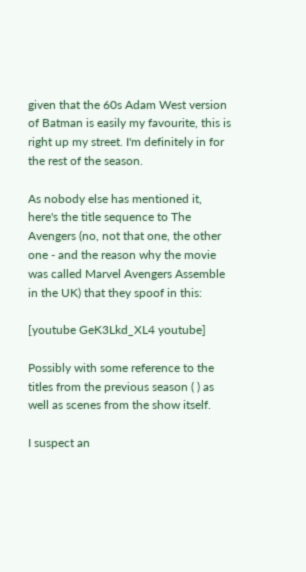given that the 60s Adam West version of Batman is easily my favourite, this is right up my street. I'm definitely in for the rest of the season.

As nobody else has mentioned it, here's the title sequence to The Avengers (no, not that one, the other one - and the reason why the movie was called Marvel Avengers Assemble in the UK) that they spoof in this:

[youtube GeK3Lkd_XL4 youtube]

Possibly with some reference to the titles from the previous season ( ) as well as scenes from the show itself.

I suspect an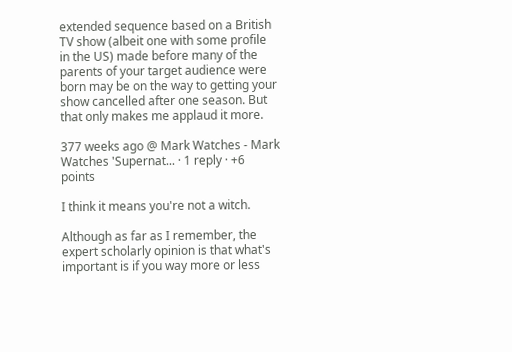extended sequence based on a British TV show (albeit one with some profile in the US) made before many of the parents of your target audience were born may be on the way to getting your show cancelled after one season. But that only makes me applaud it more.

377 weeks ago @ Mark Watches - Mark Watches 'Supernat... · 1 reply · +6 points

I think it means you're not a witch.

Although as far as I remember, the expert scholarly opinion is that what's important is if you way more or less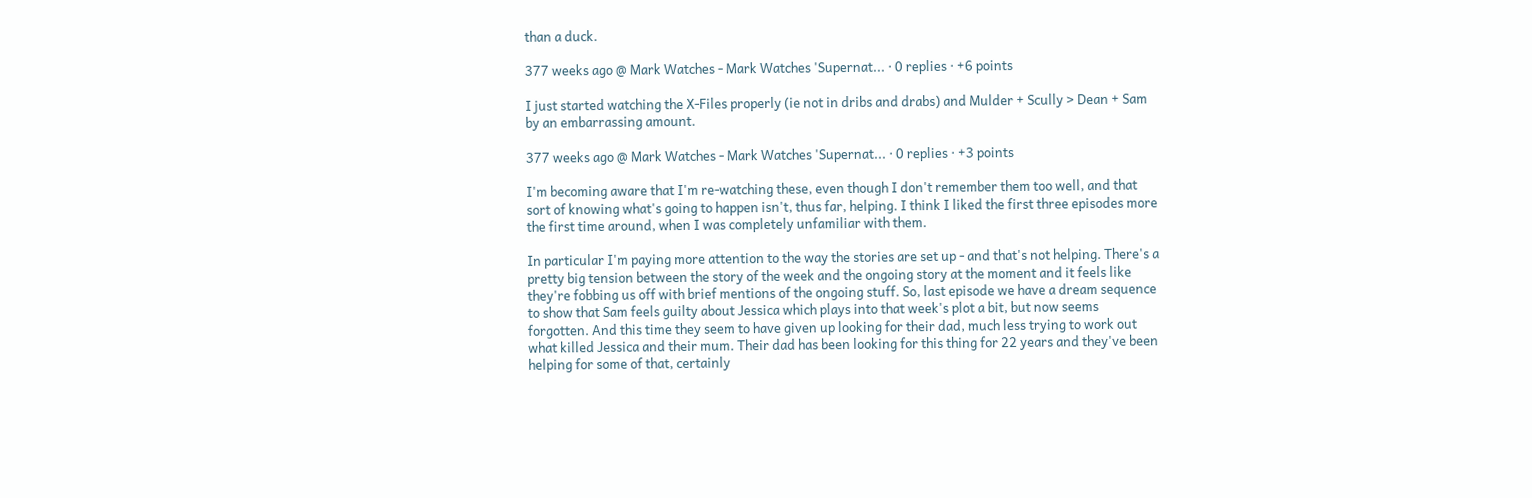than a duck.

377 weeks ago @ Mark Watches - Mark Watches 'Supernat... · 0 replies · +6 points

I just started watching the X-Files properly (ie not in dribs and drabs) and Mulder + Scully > Dean + Sam by an embarrassing amount.

377 weeks ago @ Mark Watches - Mark Watches 'Supernat... · 0 replies · +3 points

I'm becoming aware that I'm re-watching these, even though I don't remember them too well, and that sort of knowing what's going to happen isn't, thus far, helping. I think I liked the first three episodes more the first time around, when I was completely unfamiliar with them.

In particular I'm paying more attention to the way the stories are set up - and that's not helping. There's a pretty big tension between the story of the week and the ongoing story at the moment and it feels like they're fobbing us off with brief mentions of the ongoing stuff. So, last episode we have a dream sequence to show that Sam feels guilty about Jessica which plays into that week's plot a bit, but now seems forgotten. And this time they seem to have given up looking for their dad, much less trying to work out what killed Jessica and their mum. Their dad has been looking for this thing for 22 years and they've been helping for some of that, certainly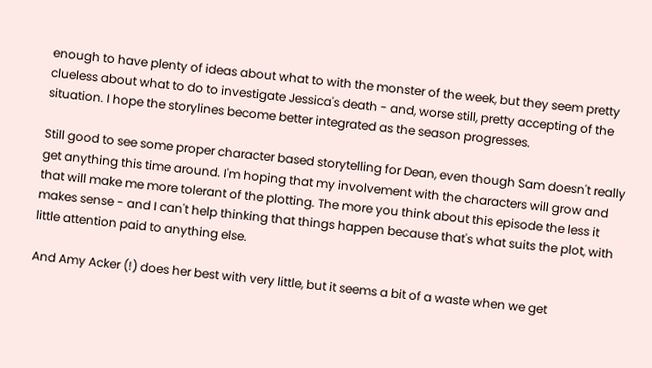enough to have plenty of ideas about what to with the monster of the week, but they seem pretty clueless about what to do to investigate Jessica's death - and, worse still, pretty accepting of the situation. I hope the storylines become better integrated as the season progresses.

Still good to see some proper character based storytelling for Dean, even though Sam doesn't really get anything this time around. I'm hoping that my involvement with the characters will grow and that will make me more tolerant of the plotting. The more you think about this episode the less it makes sense - and I can't help thinking that things happen because that's what suits the plot, with little attention paid to anything else.

And Amy Acker (!) does her best with very little, but it seems a bit of a waste when we get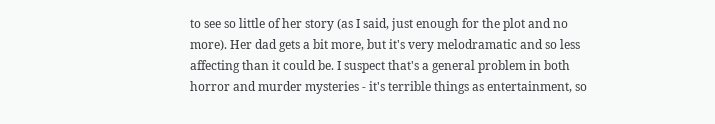to see so little of her story (as I said, just enough for the plot and no more). Her dad gets a bit more, but it's very melodramatic and so less affecting than it could be. I suspect that's a general problem in both horror and murder mysteries - it's terrible things as entertainment, so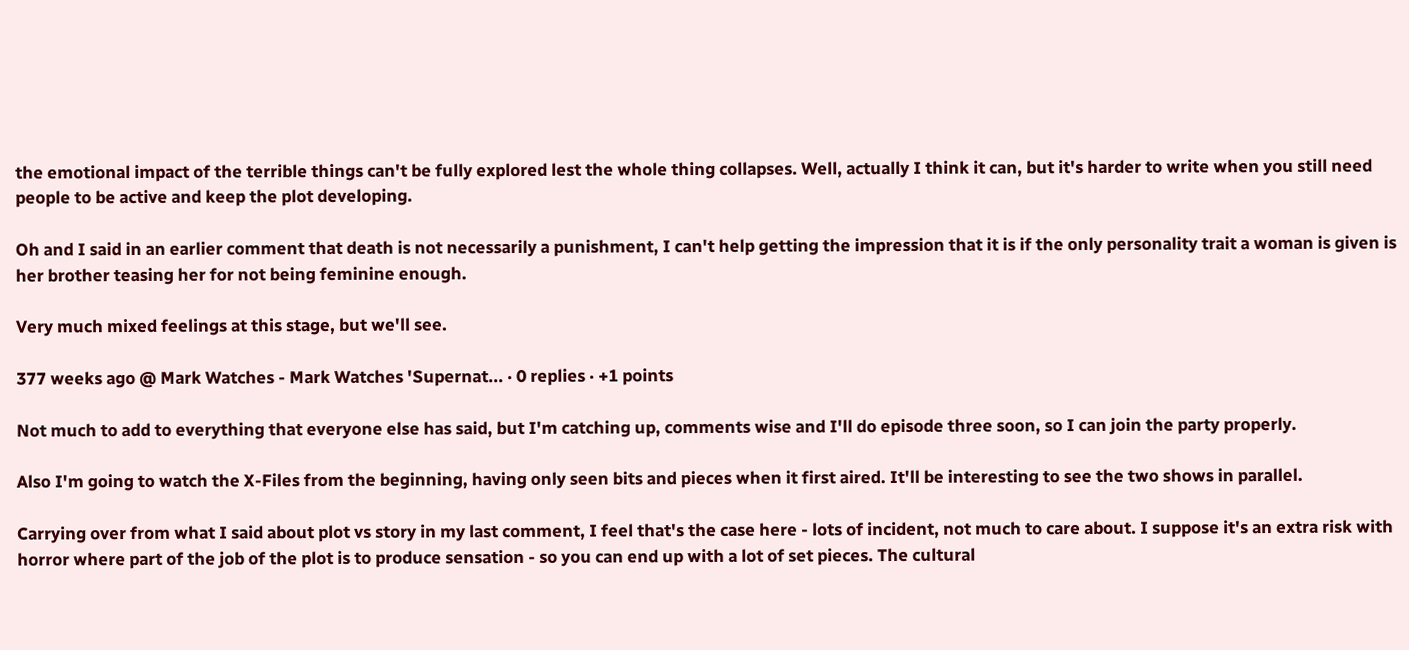the emotional impact of the terrible things can't be fully explored lest the whole thing collapses. Well, actually I think it can, but it's harder to write when you still need people to be active and keep the plot developing.

Oh and I said in an earlier comment that death is not necessarily a punishment, I can't help getting the impression that it is if the only personality trait a woman is given is her brother teasing her for not being feminine enough.

Very much mixed feelings at this stage, but we'll see.

377 weeks ago @ Mark Watches - Mark Watches 'Supernat... · 0 replies · +1 points

Not much to add to everything that everyone else has said, but I'm catching up, comments wise and I'll do episode three soon, so I can join the party properly.

Also I'm going to watch the X-Files from the beginning, having only seen bits and pieces when it first aired. It'll be interesting to see the two shows in parallel.

Carrying over from what I said about plot vs story in my last comment, I feel that's the case here - lots of incident, not much to care about. I suppose it's an extra risk with horror where part of the job of the plot is to produce sensation - so you can end up with a lot of set pieces. The cultural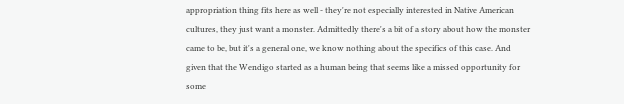appropriation thing fits here as well - they're not especially interested in Native American cultures, they just want a monster. Admittedly there's a bit of a story about how the monster came to be, but it's a general one, we know nothing about the specifics of this case. And given that the Wendigo started as a human being that seems like a missed opportunity for some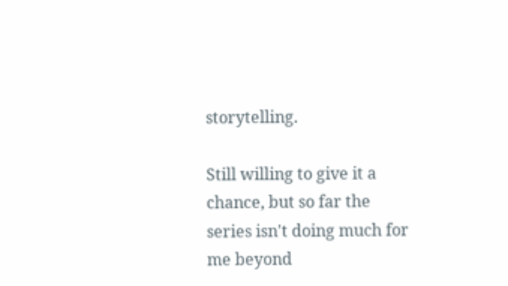storytelling.

Still willing to give it a chance, but so far the series isn't doing much for me beyond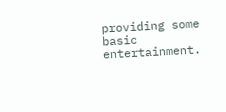providing some basic entertainment.